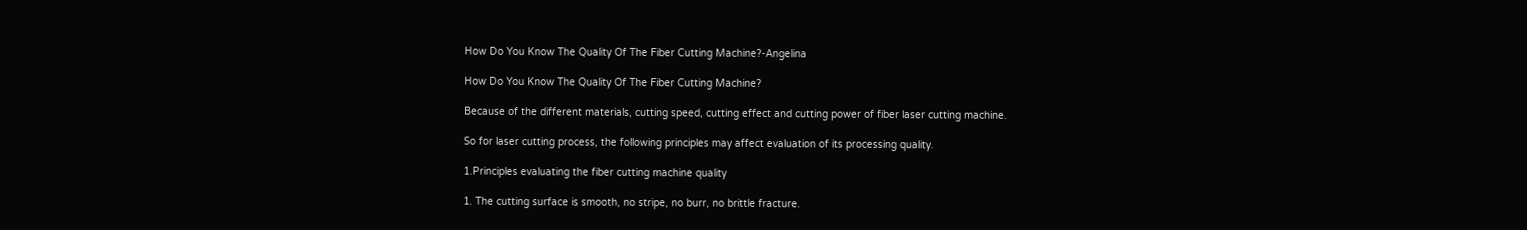How Do You Know The Quality Of The Fiber Cutting Machine?-Angelina

How Do You Know The Quality Of The Fiber Cutting Machine?

Because of the different materials, cutting speed, cutting effect and cutting power of fiber laser cutting machine.

So for laser cutting process, the following principles may affect evaluation of its processing quality.

1.Principles evaluating the fiber cutting machine quality

1. The cutting surface is smooth, no stripe, no burr, no brittle fracture.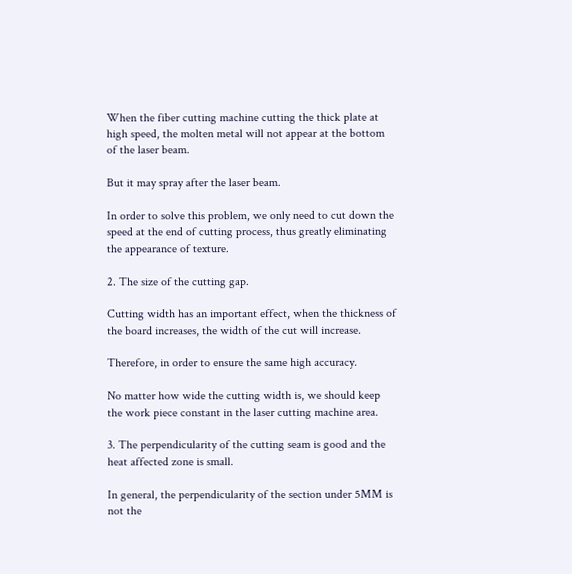When the fiber cutting machine cutting the thick plate at high speed, the molten metal will not appear at the bottom of the laser beam.

But it may spray after the laser beam.

In order to solve this problem, we only need to cut down the speed at the end of cutting process, thus greatly eliminating the appearance of texture.

2. The size of the cutting gap.

Cutting width has an important effect, when the thickness of the board increases, the width of the cut will increase.

Therefore, in order to ensure the same high accuracy.

No matter how wide the cutting width is, we should keep the work piece constant in the laser cutting machine area.

3. The perpendicularity of the cutting seam is good and the heat affected zone is small.

In general, the perpendicularity of the section under 5MM is not the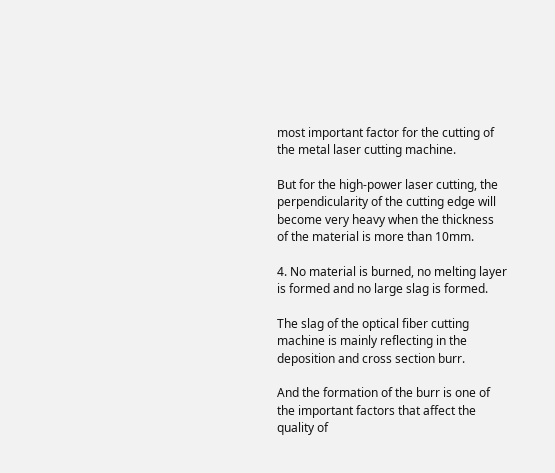most important factor for the cutting of the metal laser cutting machine.

But for the high-power laser cutting, the perpendicularity of the cutting edge will become very heavy when the thickness of the material is more than 10mm.

4. No material is burned, no melting layer is formed and no large slag is formed.

The slag of the optical fiber cutting machine is mainly reflecting in the deposition and cross section burr.

And the formation of the burr is one of the important factors that affect the quality of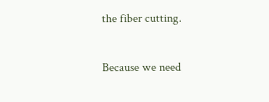the fiber cutting.

Because we need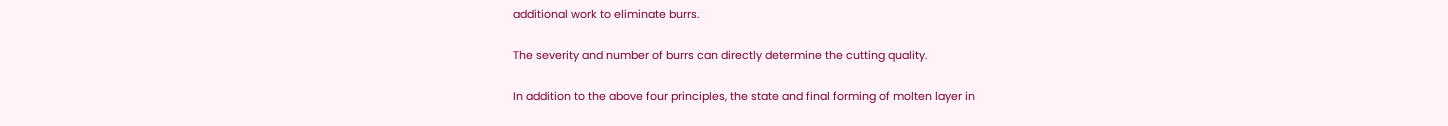additional work to eliminate burrs.

The severity and number of burrs can directly determine the cutting quality.

In addition to the above four principles, the state and final forming of molten layer in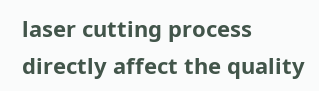laser cutting process directly affect the quality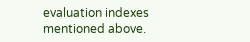evaluation indexes mentioned above.